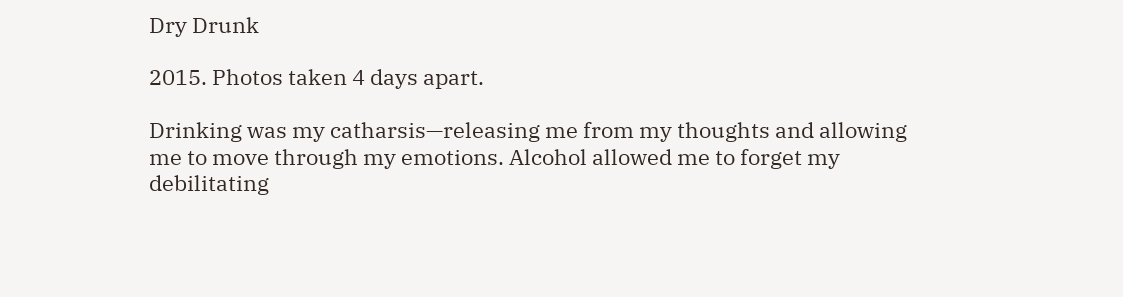Dry Drunk

2015. Photos taken 4 days apart.

Drinking was my catharsis—releasing me from my thoughts and allowing me to move through my emotions. Alcohol allowed me to forget my debilitating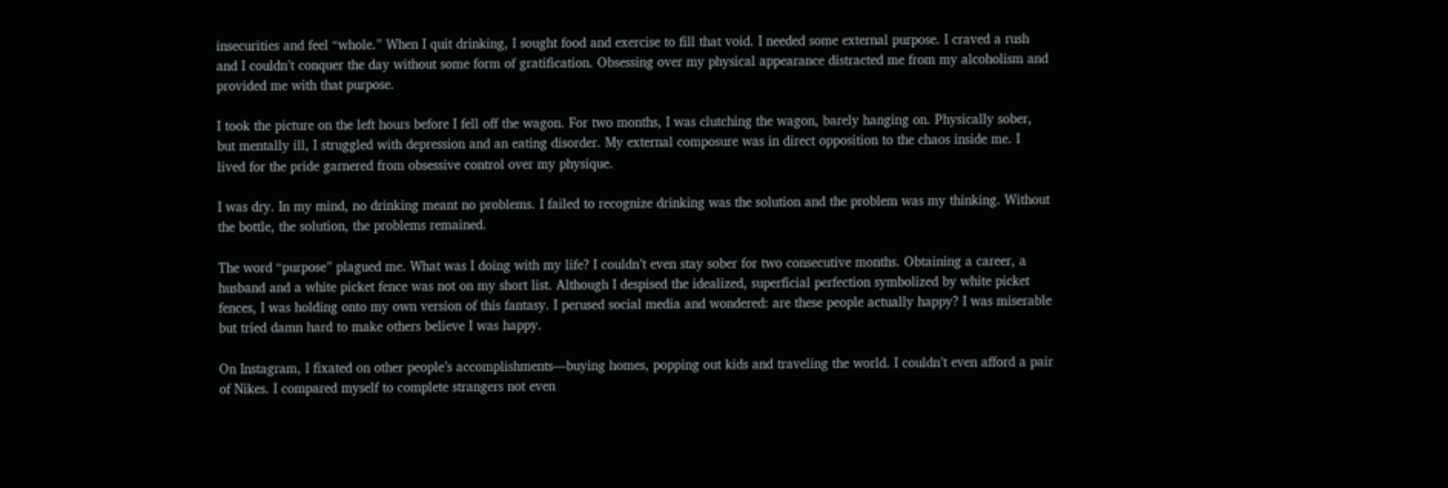insecurities and feel “whole.” When I quit drinking, I sought food and exercise to fill that void. I needed some external purpose. I craved a rush and I couldn’t conquer the day without some form of gratification. Obsessing over my physical appearance distracted me from my alcoholism and provided me with that purpose.

I took the picture on the left hours before I fell off the wagon. For two months, I was clutching the wagon, barely hanging on. Physically sober, but mentally ill, I struggled with depression and an eating disorder. My external composure was in direct opposition to the chaos inside me. I lived for the pride garnered from obsessive control over my physique.

I was dry. In my mind, no drinking meant no problems. I failed to recognize drinking was the solution and the problem was my thinking. Without the bottle, the solution, the problems remained.

The word “purpose” plagued me. What was I doing with my life? I couldn’t even stay sober for two consecutive months. Obtaining a career, a husband and a white picket fence was not on my short list. Although I despised the idealized, superficial perfection symbolized by white picket fences, I was holding onto my own version of this fantasy. I perused social media and wondered: are these people actually happy? I was miserable but tried damn hard to make others believe I was happy.

On Instagram, I fixated on other people’s accomplishments—buying homes, popping out kids and traveling the world. I couldn’t even afford a pair of Nikes. I compared myself to complete strangers not even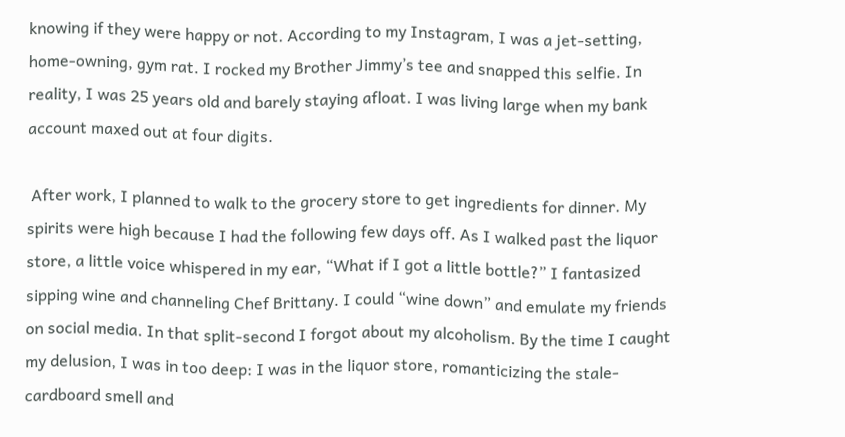knowing if they were happy or not. According to my Instagram, I was a jet-setting, home-owning, gym rat. I rocked my Brother Jimmy’s tee and snapped this selfie. In reality, I was 25 years old and barely staying afloat. I was living large when my bank account maxed out at four digits.

 After work, I planned to walk to the grocery store to get ingredients for dinner. My spirits were high because I had the following few days off. As I walked past the liquor store, a little voice whispered in my ear, “What if I got a little bottle?” I fantasized sipping wine and channeling Chef Brittany. I could “wine down” and emulate my friends on social media. In that split-second I forgot about my alcoholism. By the time I caught my delusion, I was in too deep: I was in the liquor store, romanticizing the stale-cardboard smell and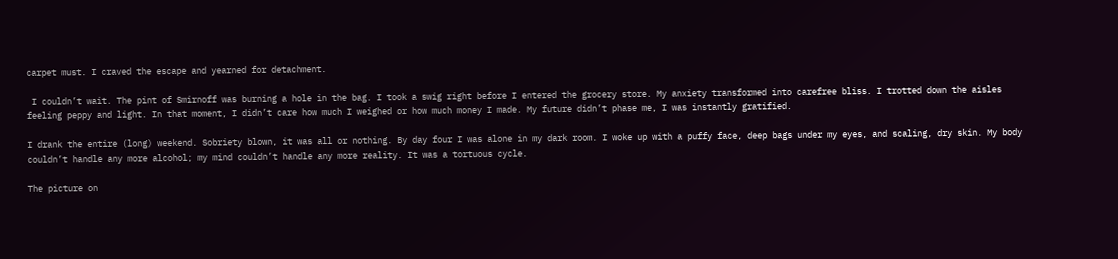carpet must. I craved the escape and yearned for detachment.

 I couldn’t wait. The pint of Smirnoff was burning a hole in the bag. I took a swig right before I entered the grocery store. My anxiety transformed into carefree bliss. I trotted down the aisles feeling peppy and light. In that moment, I didn’t care how much I weighed or how much money I made. My future didn’t phase me, I was instantly gratified.

I drank the entire (long) weekend. Sobriety blown, it was all or nothing. By day four I was alone in my dark room. I woke up with a puffy face, deep bags under my eyes, and scaling, dry skin. My body couldn’t handle any more alcohol; my mind couldn’t handle any more reality. It was a tortuous cycle.

The picture on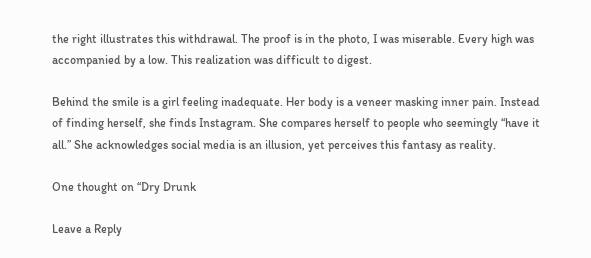the right illustrates this withdrawal. The proof is in the photo, I was miserable. Every high was accompanied by a low. This realization was difficult to digest.

Behind the smile is a girl feeling inadequate. Her body is a veneer masking inner pain. Instead of finding herself, she finds Instagram. She compares herself to people who seemingly “have it all.” She acknowledges social media is an illusion, yet perceives this fantasy as reality.

One thought on “Dry Drunk

Leave a Reply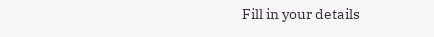Fill in your details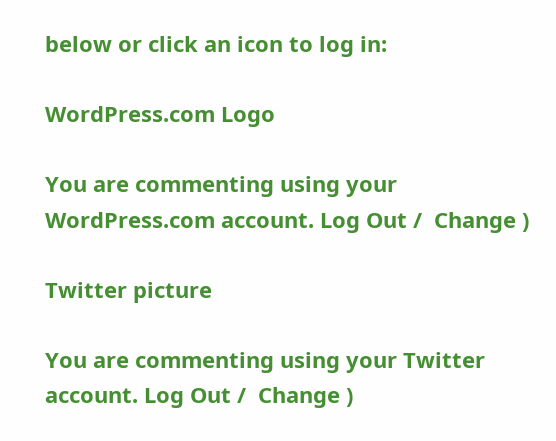below or click an icon to log in:

WordPress.com Logo

You are commenting using your WordPress.com account. Log Out /  Change )

Twitter picture

You are commenting using your Twitter account. Log Out /  Change )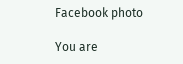Facebook photo

You are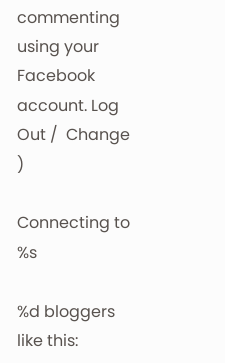commenting using your Facebook account. Log Out /  Change )

Connecting to %s

%d bloggers like this: